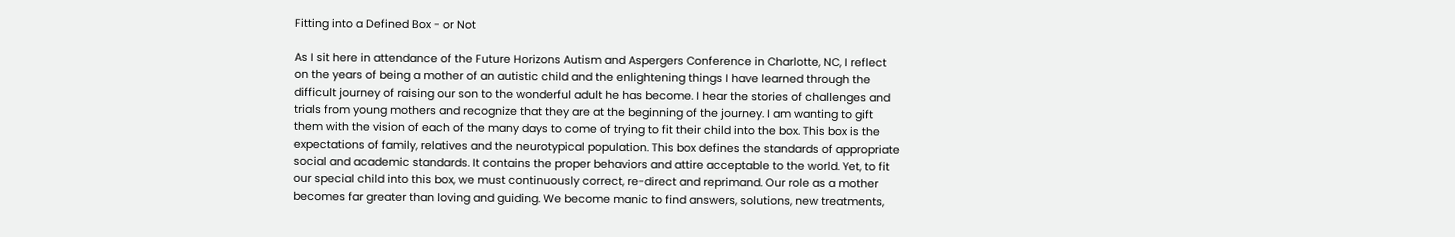Fitting into a Defined Box - or Not

As I sit here in attendance of the Future Horizons Autism and Aspergers Conference in Charlotte, NC, I reflect on the years of being a mother of an autistic child and the enlightening things I have learned through the difficult journey of raising our son to the wonderful adult he has become. I hear the stories of challenges and trials from young mothers and recognize that they are at the beginning of the journey. I am wanting to gift them with the vision of each of the many days to come of trying to fit their child into the box. This box is the expectations of family, relatives and the neurotypical population. This box defines the standards of appropriate social and academic standards. It contains the proper behaviors and attire acceptable to the world. Yet, to fit our special child into this box, we must continuously correct, re-direct and reprimand. Our role as a mother becomes far greater than loving and guiding. We become manic to find answers, solutions, new treatments,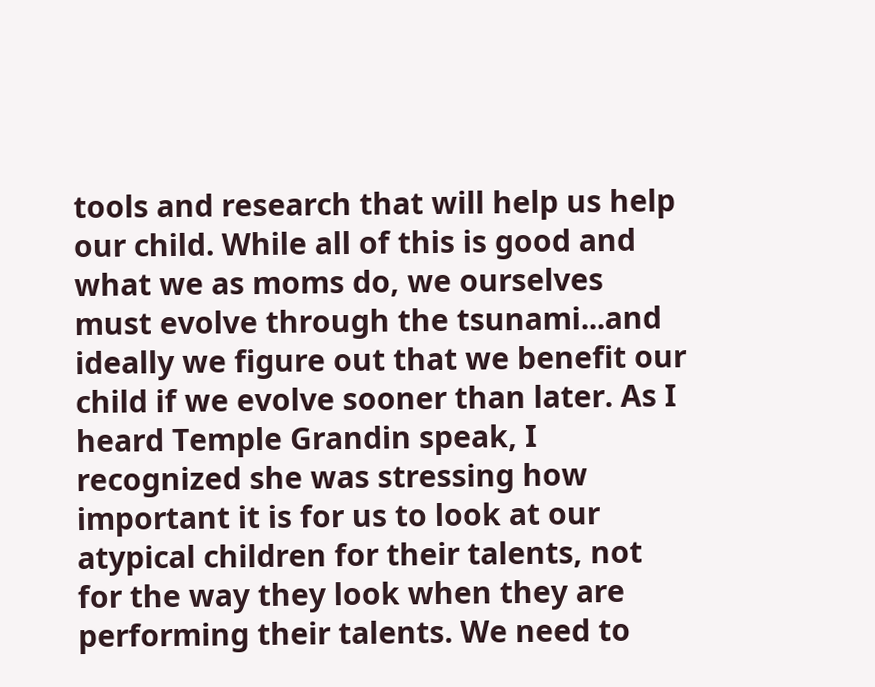tools and research that will help us help our child. While all of this is good and what we as moms do, we ourselves must evolve through the tsunami...and ideally we figure out that we benefit our child if we evolve sooner than later. As I heard Temple Grandin speak, I recognized she was stressing how important it is for us to look at our atypical children for their talents, not for the way they look when they are performing their talents. We need to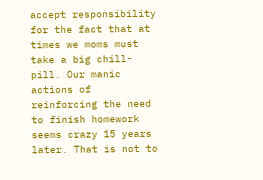accept responsibility for the fact that at times we moms must take a big chill-pill. Our manic actions of reinforcing the need to finish homework seems crazy 15 years later. That is not to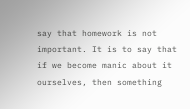say that homework is not important. It is to say that if we become manic about it ourselves, then something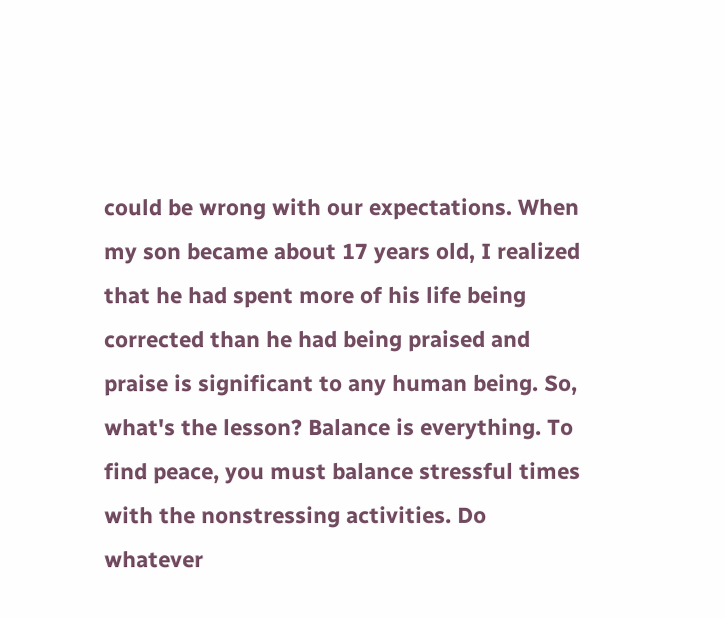could be wrong with our expectations. When my son became about 17 years old, I realized that he had spent more of his life being corrected than he had being praised and praise is significant to any human being. So, what's the lesson? Balance is everything. To find peace, you must balance stressful times with the nonstressing activities. Do whatever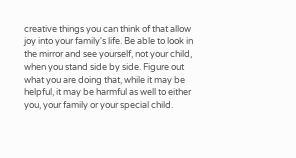creative things you can think of that allow joy into your family's life. Be able to look in the mirror and see yourself, not your child, when you stand side by side. Figure out what you are doing that, while it may be helpful, it may be harmful as well to either you, your family or your special child.